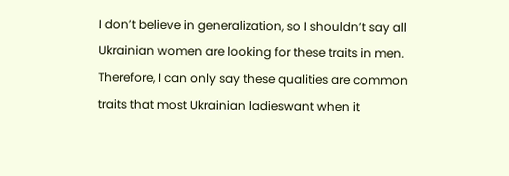I don’t believe in generalization, so I shouldn’t say all Ukrainian women are looking for these traits in men. Therefore, I can only say these qualities are common traits that most Ukrainian ladieswant when it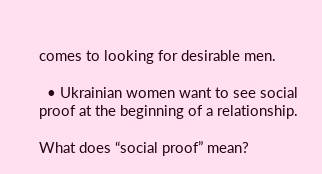comes to looking for desirable men.

  • Ukrainian women want to see social proof at the beginning of a relationship.

What does “social proof” mean?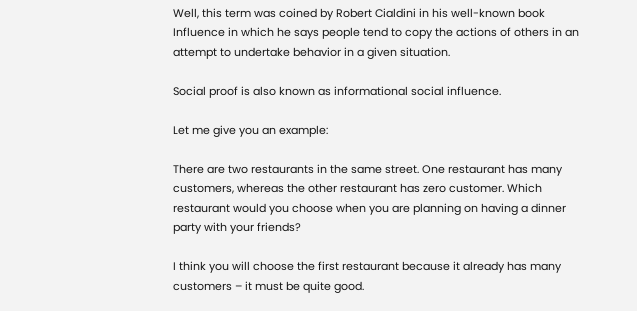Well, this term was coined by Robert Cialdini in his well-known book Influence in which he says people tend to copy the actions of others in an attempt to undertake behavior in a given situation.

Social proof is also known as informational social influence.

Let me give you an example:

There are two restaurants in the same street. One restaurant has many customers, whereas the other restaurant has zero customer. Which restaurant would you choose when you are planning on having a dinner party with your friends?

I think you will choose the first restaurant because it already has many customers – it must be quite good.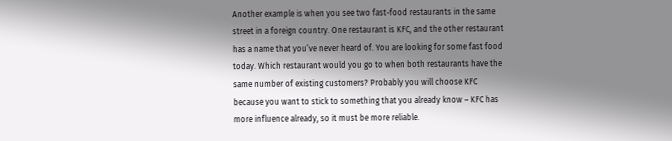Another example is when you see two fast-food restaurants in the same street in a foreign country. One restaurant is KFC, and the other restaurant has a name that you’ve never heard of. You are looking for some fast food today. Which restaurant would you go to when both restaurants have the same number of existing customers? Probably you will choose KFC because you want to stick to something that you already know – KFC has more influence already, so it must be more reliable.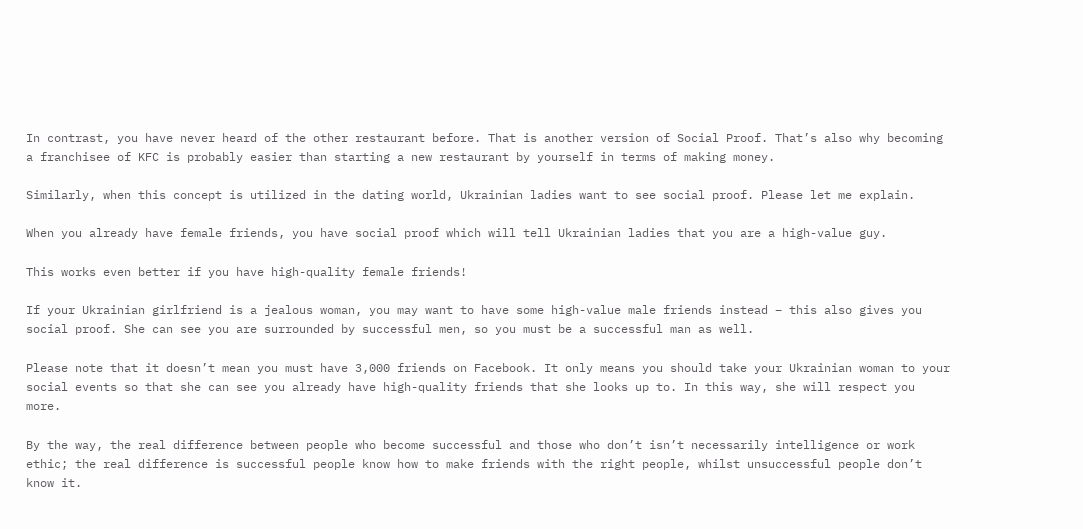In contrast, you have never heard of the other restaurant before. That is another version of Social Proof. That’s also why becoming a franchisee of KFC is probably easier than starting a new restaurant by yourself in terms of making money.

Similarly, when this concept is utilized in the dating world, Ukrainian ladies want to see social proof. Please let me explain.

When you already have female friends, you have social proof which will tell Ukrainian ladies that you are a high-value guy.

This works even better if you have high-quality female friends!

If your Ukrainian girlfriend is a jealous woman, you may want to have some high-value male friends instead – this also gives you social proof. She can see you are surrounded by successful men, so you must be a successful man as well.

Please note that it doesn’t mean you must have 3,000 friends on Facebook. It only means you should take your Ukrainian woman to your social events so that she can see you already have high-quality friends that she looks up to. In this way, she will respect you more.

By the way, the real difference between people who become successful and those who don’t isn’t necessarily intelligence or work ethic; the real difference is successful people know how to make friends with the right people, whilst unsuccessful people don’t know it.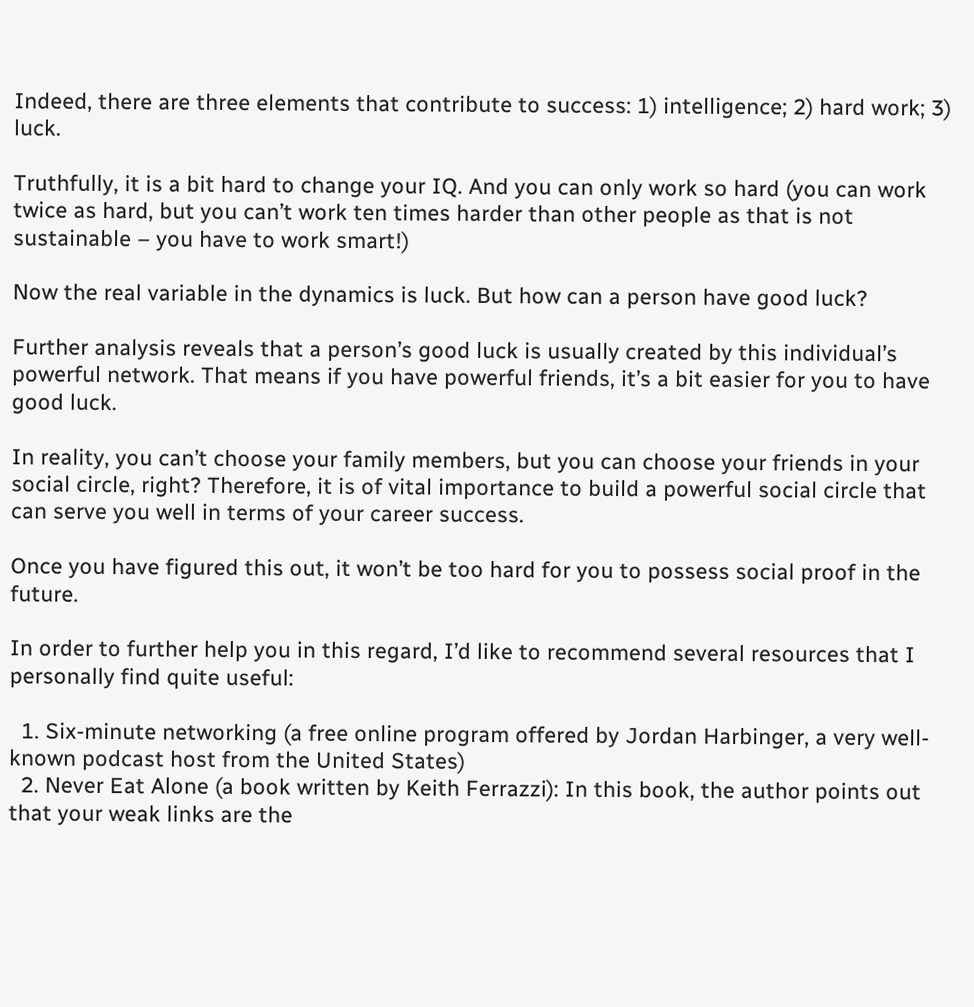Indeed, there are three elements that contribute to success: 1) intelligence; 2) hard work; 3) luck.

Truthfully, it is a bit hard to change your IQ. And you can only work so hard (you can work twice as hard, but you can’t work ten times harder than other people as that is not sustainable – you have to work smart!)

Now the real variable in the dynamics is luck. But how can a person have good luck?

Further analysis reveals that a person’s good luck is usually created by this individual’s powerful network. That means if you have powerful friends, it’s a bit easier for you to have good luck.

In reality, you can’t choose your family members, but you can choose your friends in your social circle, right? Therefore, it is of vital importance to build a powerful social circle that can serve you well in terms of your career success.

Once you have figured this out, it won’t be too hard for you to possess social proof in the future.

In order to further help you in this regard, I’d like to recommend several resources that I personally find quite useful:

  1. Six-minute networking (a free online program offered by Jordan Harbinger, a very well-known podcast host from the United States)
  2. Never Eat Alone (a book written by Keith Ferrazzi): In this book, the author points out that your weak links are the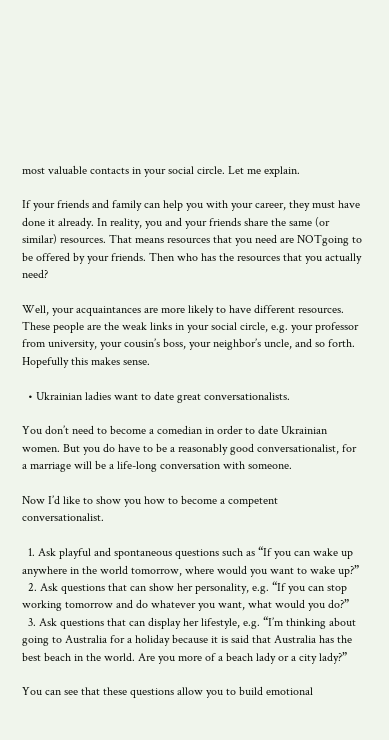most valuable contacts in your social circle. Let me explain.

If your friends and family can help you with your career, they must have done it already. In reality, you and your friends share the same (or similar) resources. That means resources that you need are NOTgoing to be offered by your friends. Then who has the resources that you actually need?

Well, your acquaintances are more likely to have different resources. These people are the weak links in your social circle, e.g. your professor from university, your cousin’s boss, your neighbor’s uncle, and so forth. Hopefully this makes sense.

  • Ukrainian ladies want to date great conversationalists.

You don’t need to become a comedian in order to date Ukrainian women. But you do have to be a reasonably good conversationalist, for a marriage will be a life-long conversation with someone.

Now I’d like to show you how to become a competent conversationalist.

  1. Ask playful and spontaneous questions such as “If you can wake up anywhere in the world tomorrow, where would you want to wake up?”
  2. Ask questions that can show her personality, e.g. “If you can stop working tomorrow and do whatever you want, what would you do?”
  3. Ask questions that can display her lifestyle, e.g. “I’m thinking about going to Australia for a holiday because it is said that Australia has the best beach in the world. Are you more of a beach lady or a city lady?”

You can see that these questions allow you to build emotional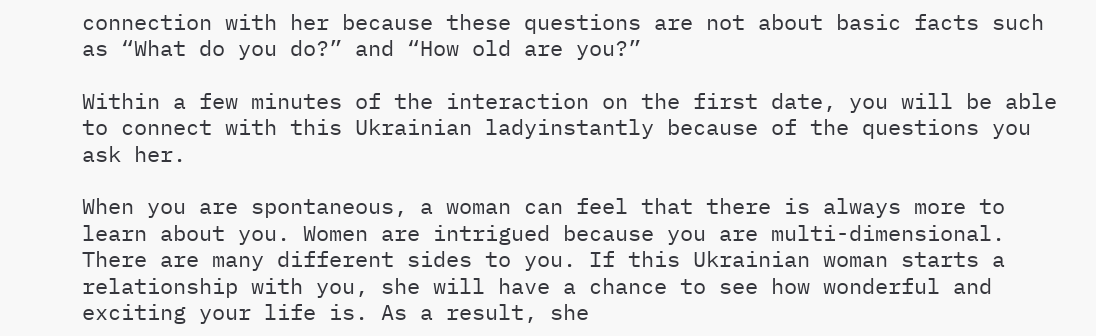connection with her because these questions are not about basic facts such as “What do you do?” and “How old are you?”

Within a few minutes of the interaction on the first date, you will be able to connect with this Ukrainian ladyinstantly because of the questions you ask her.

When you are spontaneous, a woman can feel that there is always more to learn about you. Women are intrigued because you are multi-dimensional. There are many different sides to you. If this Ukrainian woman starts a relationship with you, she will have a chance to see how wonderful and exciting your life is. As a result, she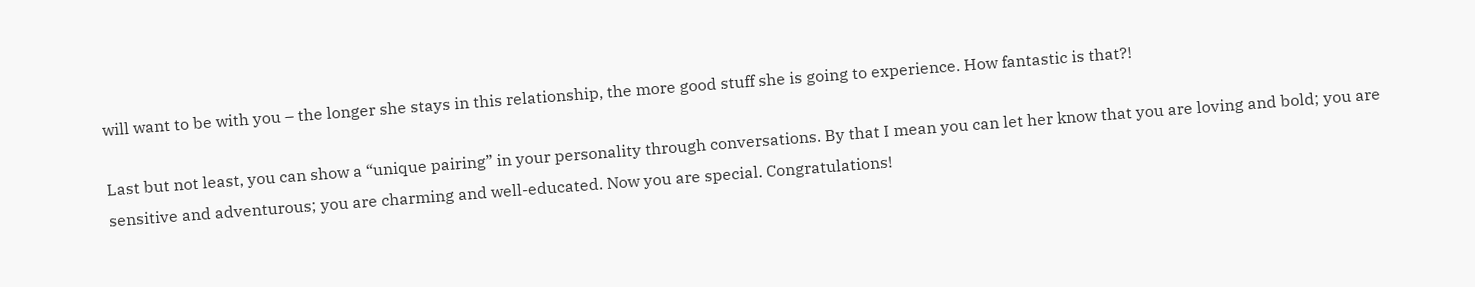will want to be with you – the longer she stays in this relationship, the more good stuff she is going to experience. How fantastic is that?!

Last but not least, you can show a “unique pairing” in your personality through conversations. By that I mean you can let her know that you are loving and bold; you are sensitive and adventurous; you are charming and well-educated. Now you are special. Congratulations!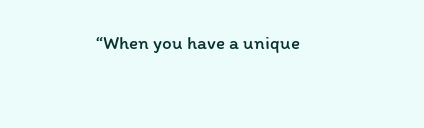“When you have a unique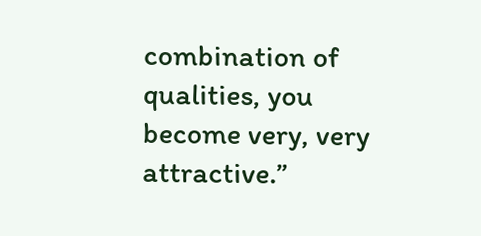combination of qualities, you become very, very attractive.”